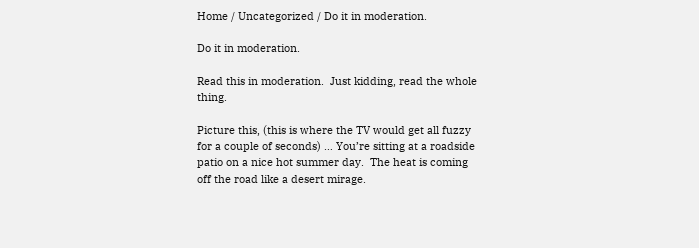Home / Uncategorized / Do it in moderation.

Do it in moderation.

Read this in moderation.  Just kidding, read the whole thing.

Picture this, (this is where the TV would get all fuzzy for a couple of seconds) … You’re sitting at a roadside patio on a nice hot summer day.  The heat is coming off the road like a desert mirage.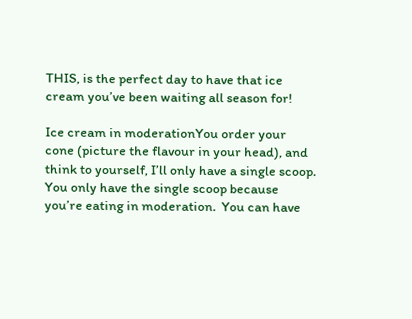THIS, is the perfect day to have that ice cream you’ve been waiting all season for!

Ice cream in moderationYou order your cone (picture the flavour in your head), and think to yourself, I’ll only have a single scoop.  You only have the single scoop because you’re eating in moderation.  You can have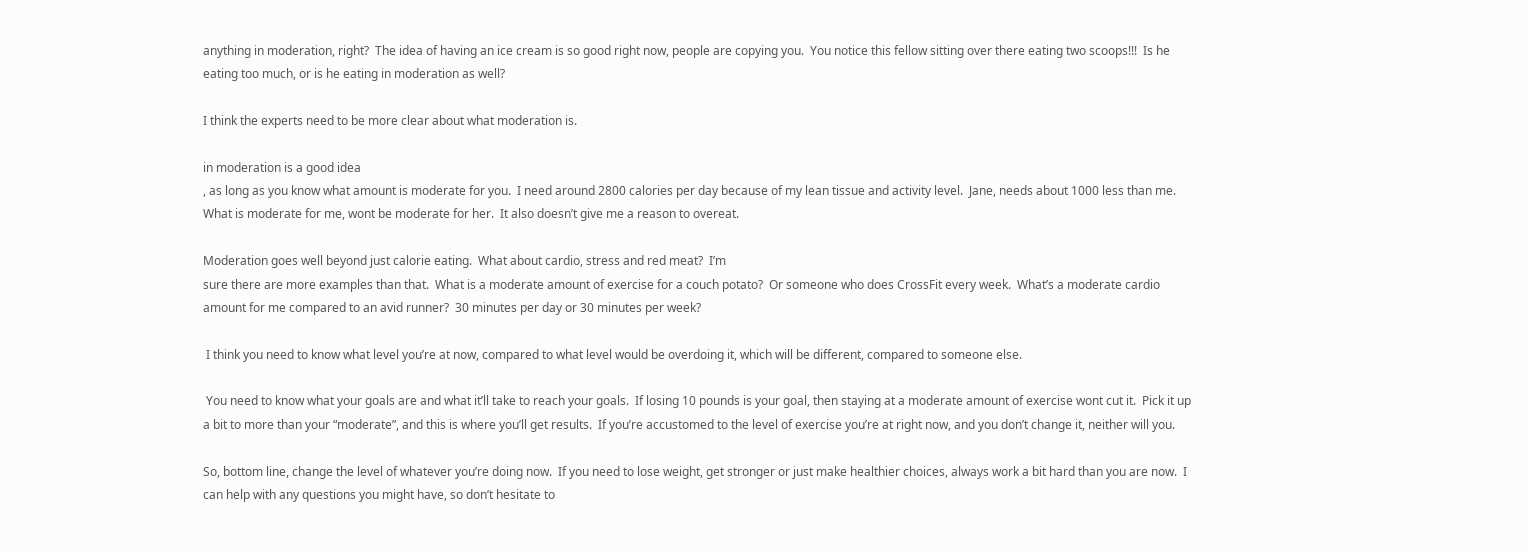anything in moderation, right?  The idea of having an ice cream is so good right now, people are copying you.  You notice this fellow sitting over there eating two scoops!!!  Is he eating too much, or is he eating in moderation as well?

I think the experts need to be more clear about what moderation is.

in moderation is a good idea
, as long as you know what amount is moderate for you.  I need around 2800 calories per day because of my lean tissue and activity level.  Jane, needs about 1000 less than me.  What is moderate for me, wont be moderate for her.  It also doesn’t give me a reason to overeat.

Moderation goes well beyond just calorie eating.  What about cardio, stress and red meat?  I’m
sure there are more examples than that.  What is a moderate amount of exercise for a couch potato?  Or someone who does CrossFit every week.  What’s a moderate cardio amount for me compared to an avid runner?  30 minutes per day or 30 minutes per week?

 I think you need to know what level you’re at now, compared to what level would be overdoing it, which will be different, compared to someone else.

 You need to know what your goals are and what it’ll take to reach your goals.  If losing 10 pounds is your goal, then staying at a moderate amount of exercise wont cut it.  Pick it up a bit to more than your “moderate”, and this is where you’ll get results.  If you’re accustomed to the level of exercise you’re at right now, and you don’t change it, neither will you.

So, bottom line, change the level of whatever you’re doing now.  If you need to lose weight, get stronger or just make healthier choices, always work a bit hard than you are now.  I can help with any questions you might have, so don’t hesitate to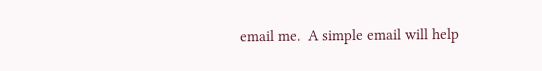email me.  A simple email will help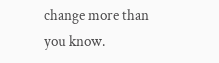change more than you know.